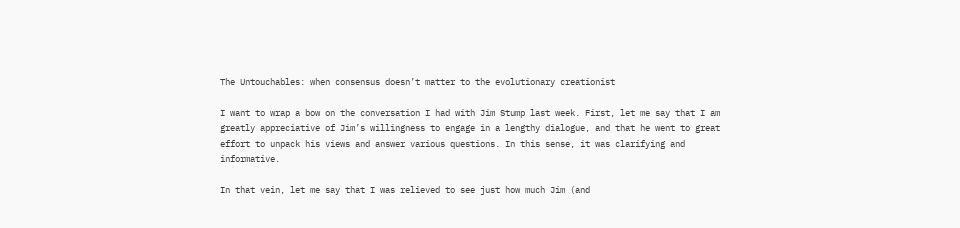The Untouchables: when consensus doesn’t matter to the evolutionary creationist

I want to wrap a bow on the conversation I had with Jim Stump last week. First, let me say that I am greatly appreciative of Jim’s willingness to engage in a lengthy dialogue, and that he went to great effort to unpack his views and answer various questions. In this sense, it was clarifying and informative.

In that vein, let me say that I was relieved to see just how much Jim (and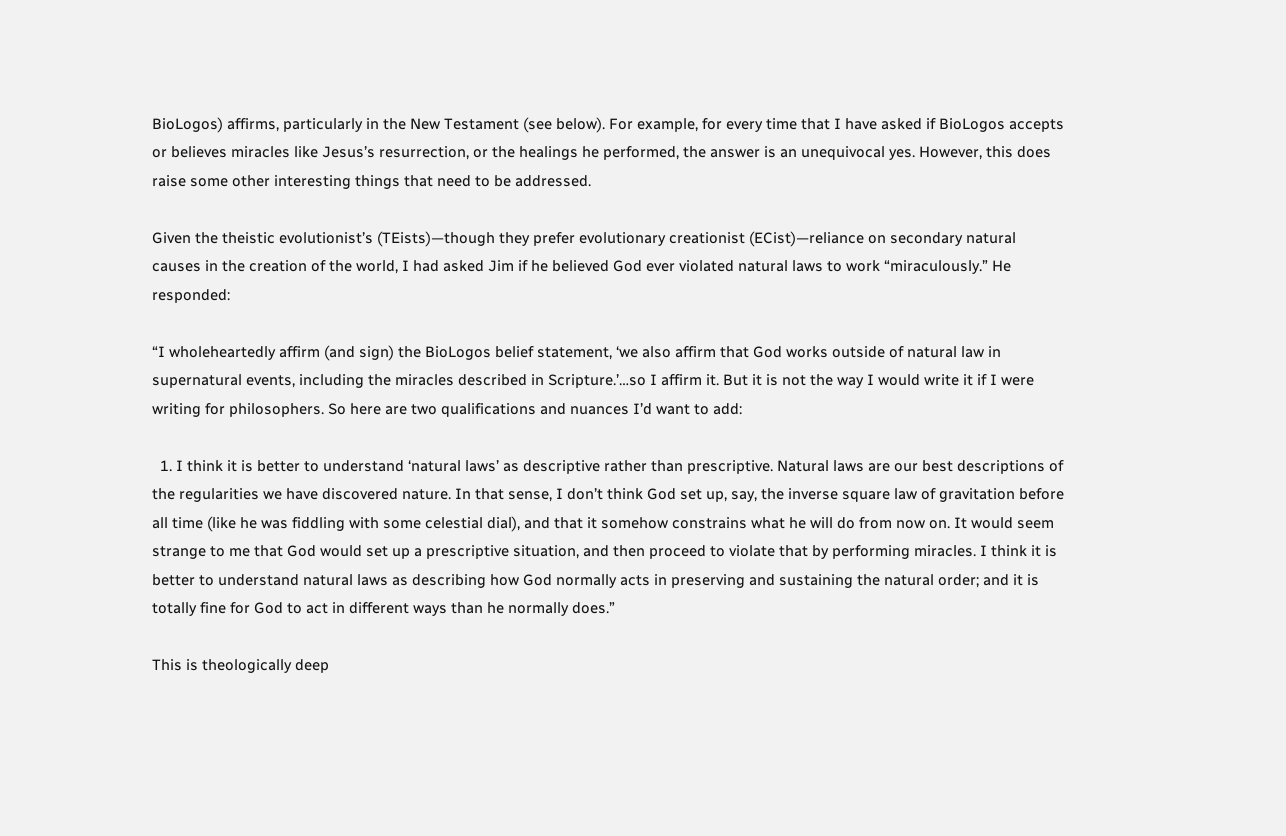BioLogos) affirms, particularly in the New Testament (see below). For example, for every time that I have asked if BioLogos accepts or believes miracles like Jesus’s resurrection, or the healings he performed, the answer is an unequivocal yes. However, this does raise some other interesting things that need to be addressed.

Given the theistic evolutionist’s (TEists)—though they prefer evolutionary creationist (ECist)—reliance on secondary natural causes in the creation of the world, I had asked Jim if he believed God ever violated natural laws to work “miraculously.” He responded:

“I wholeheartedly affirm (and sign) the BioLogos belief statement, ‘we also affirm that God works outside of natural law in supernatural events, including the miracles described in Scripture.’…so I affirm it. But it is not the way I would write it if I were writing for philosophers. So here are two qualifications and nuances I’d want to add:

  1. I think it is better to understand ‘natural laws’ as descriptive rather than prescriptive. Natural laws are our best descriptions of the regularities we have discovered nature. In that sense, I don’t think God set up, say, the inverse square law of gravitation before all time (like he was fiddling with some celestial dial), and that it somehow constrains what he will do from now on. It would seem strange to me that God would set up a prescriptive situation, and then proceed to violate that by performing miracles. I think it is better to understand natural laws as describing how God normally acts in preserving and sustaining the natural order; and it is totally fine for God to act in different ways than he normally does.”

This is theologically deep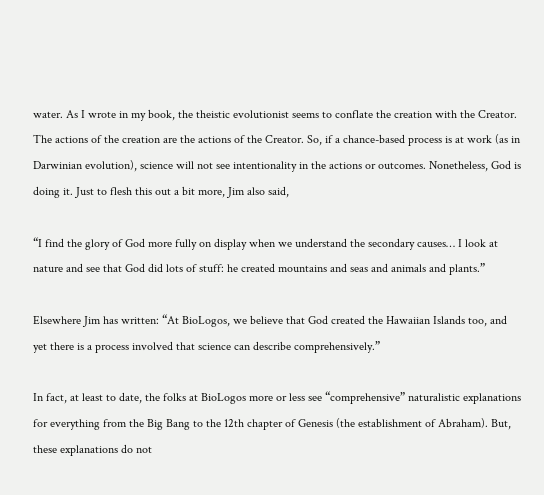water. As I wrote in my book, the theistic evolutionist seems to conflate the creation with the Creator. The actions of the creation are the actions of the Creator. So, if a chance-based process is at work (as in Darwinian evolution), science will not see intentionality in the actions or outcomes. Nonetheless, God is doing it. Just to flesh this out a bit more, Jim also said,

“I find the glory of God more fully on display when we understand the secondary causes… I look at nature and see that God did lots of stuff: he created mountains and seas and animals and plants.”

Elsewhere Jim has written: “At BioLogos, we believe that God created the Hawaiian Islands too, and yet there is a process involved that science can describe comprehensively.”

In fact, at least to date, the folks at BioLogos more or less see “comprehensive” naturalistic explanations for everything from the Big Bang to the 12th chapter of Genesis (the establishment of Abraham). But, these explanations do not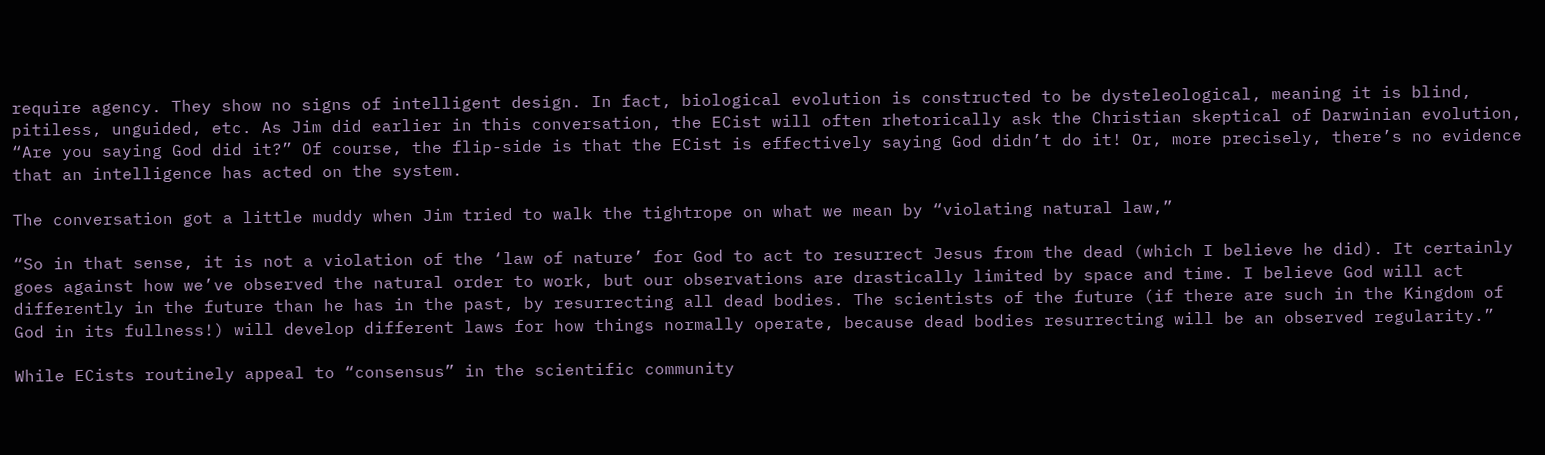require agency. They show no signs of intelligent design. In fact, biological evolution is constructed to be dysteleological, meaning it is blind, pitiless, unguided, etc. As Jim did earlier in this conversation, the ECist will often rhetorically ask the Christian skeptical of Darwinian evolution, “Are you saying God did it?” Of course, the flip-side is that the ECist is effectively saying God didn’t do it! Or, more precisely, there’s no evidence that an intelligence has acted on the system.

The conversation got a little muddy when Jim tried to walk the tightrope on what we mean by “violating natural law,”

“So in that sense, it is not a violation of the ‘law of nature’ for God to act to resurrect Jesus from the dead (which I believe he did). It certainly goes against how we’ve observed the natural order to work, but our observations are drastically limited by space and time. I believe God will act differently in the future than he has in the past, by resurrecting all dead bodies. The scientists of the future (if there are such in the Kingdom of God in its fullness!) will develop different laws for how things normally operate, because dead bodies resurrecting will be an observed regularity.”

While ECists routinely appeal to “consensus” in the scientific community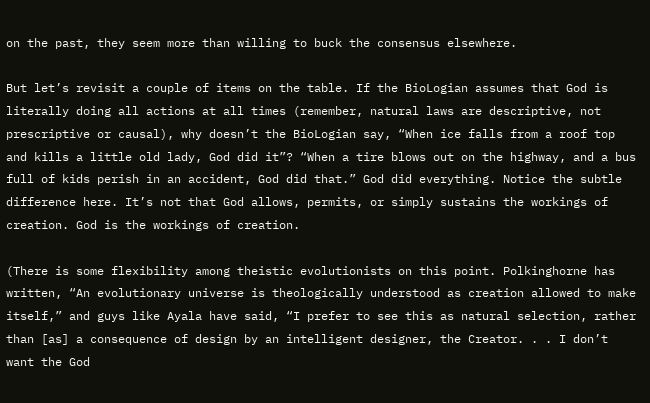on the past, they seem more than willing to buck the consensus elsewhere.

But let’s revisit a couple of items on the table. If the BioLogian assumes that God is literally doing all actions at all times (remember, natural laws are descriptive, not prescriptive or causal), why doesn’t the BioLogian say, “When ice falls from a roof top and kills a little old lady, God did it”? “When a tire blows out on the highway, and a bus full of kids perish in an accident, God did that.” God did everything. Notice the subtle difference here. It’s not that God allows, permits, or simply sustains the workings of creation. God is the workings of creation.

(There is some flexibility among theistic evolutionists on this point. Polkinghorne has written, “An evolutionary universe is theologically understood as creation allowed to make itself,” and guys like Ayala have said, “I prefer to see this as natural selection, rather than [as] a consequence of design by an intelligent designer, the Creator. . . I don’t want the God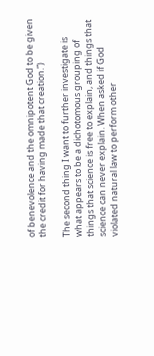of benevolence and the omnipotent God to be given the credit for having made that creation.”)

The second thing I want to further investigate is what appears to be a dichotomous grouping of things that science is free to explain, and things that science can never explain. When asked if God violated natural law to perform other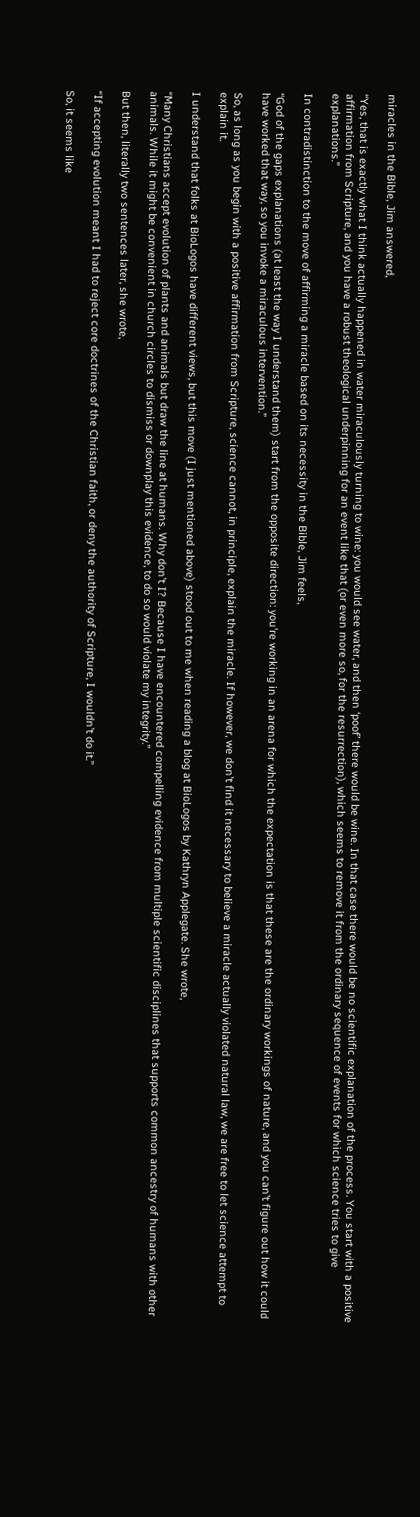miracles in the Bible, Jim answered,

“Yes, that is exactly what I think actually happened in water miraculously turning to wine: you would see water, and then ‘poof’ there would be wine. In that case there would be no scientific explanation of the process. You start with a positive affirmation from Scripture, and you have a robust theological underpinning for an event like that (or even more so, for the resurrection), which seems to remove it from the ordinary sequence of events for which science tries to give explanations.”

In contradistinction to the move of affirming a miracle based on its necessity in the Bible, Jim feels,

“God of the gaps explanations (at least the way I understand them) start from the opposite direction: you’re working in an arena for which the expectation is that these are the ordinary workings of nature, and you can’t figure out how it could have worked that way, so you invoke a miraculous intervention.”

So, as long as you begin with a positive affirmation from Scripture, science cannot, in principle, explain the miracle. If however, we don’t find it necessary to believe a miracle actually violated natural law, we are free to let science attempt to explain it.

I understand that folks at BioLogos have different views, but this move (I just mentioned above) stood out to me when reading a blog at BioLogos by Kathryn Applegate. She wrote,

“Many Christians accept evolution of plants and animals but draw the line at humans. Why don’t I? Because I have encountered compelling evidence from multiple scientific disciplines that supports common ancestry of humans with other animals. While it might be convenient in church circles to dismiss or downplay this evidence, to do so would violate my integrity.”

But then, literally two sentences later, she wrote,

“If accepting evolution meant I had to reject core doctrines of the Christian faith, or deny the authority of Scripture, I wouldn’t do it.”

So, it seems like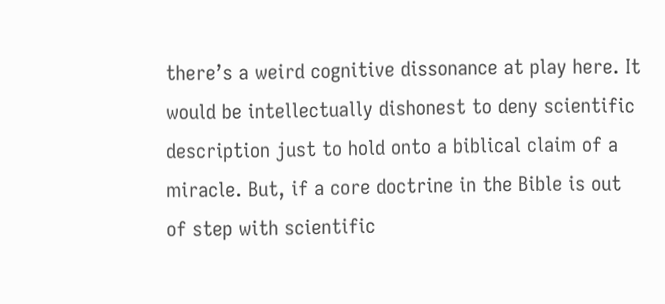there’s a weird cognitive dissonance at play here. It would be intellectually dishonest to deny scientific description just to hold onto a biblical claim of a miracle. But, if a core doctrine in the Bible is out of step with scientific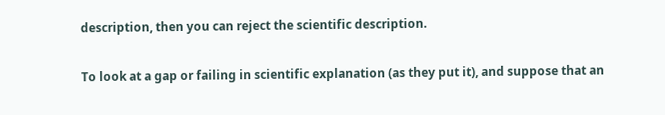description, then you can reject the scientific description.

To look at a gap or failing in scientific explanation (as they put it), and suppose that an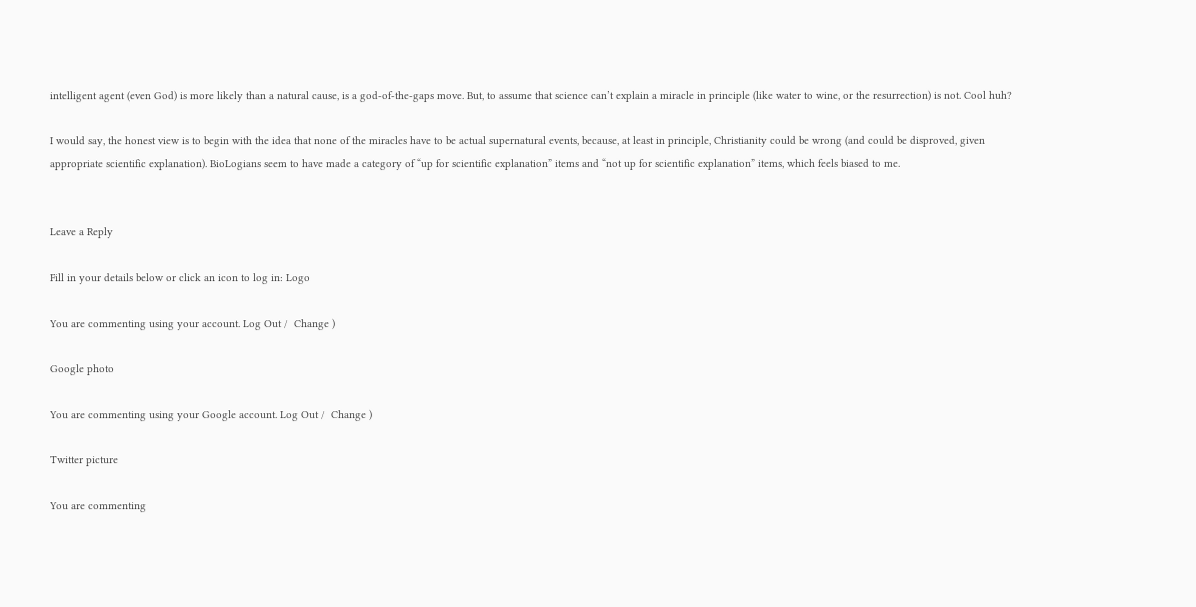intelligent agent (even God) is more likely than a natural cause, is a god-of-the-gaps move. But, to assume that science can’t explain a miracle in principle (like water to wine, or the resurrection) is not. Cool huh?

I would say, the honest view is to begin with the idea that none of the miracles have to be actual supernatural events, because, at least in principle, Christianity could be wrong (and could be disproved, given appropriate scientific explanation). BioLogians seem to have made a category of “up for scientific explanation” items and “not up for scientific explanation” items, which feels biased to me.


Leave a Reply

Fill in your details below or click an icon to log in: Logo

You are commenting using your account. Log Out /  Change )

Google photo

You are commenting using your Google account. Log Out /  Change )

Twitter picture

You are commenting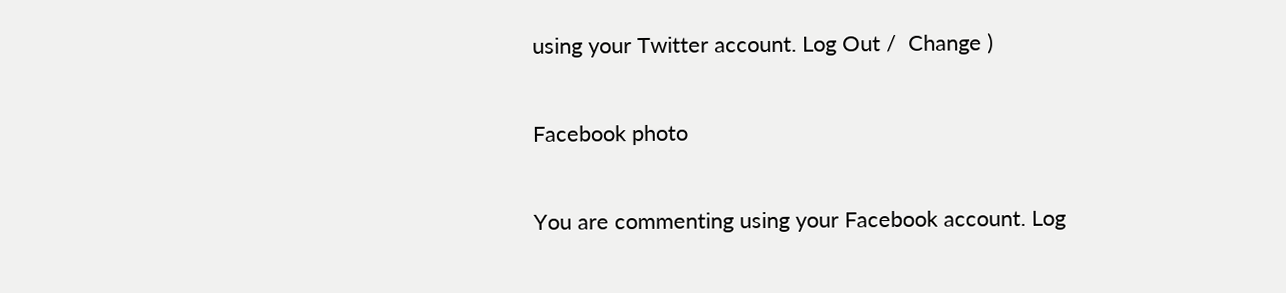using your Twitter account. Log Out /  Change )

Facebook photo

You are commenting using your Facebook account. Log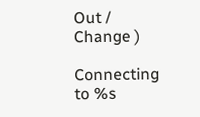Out /  Change )

Connecting to %s